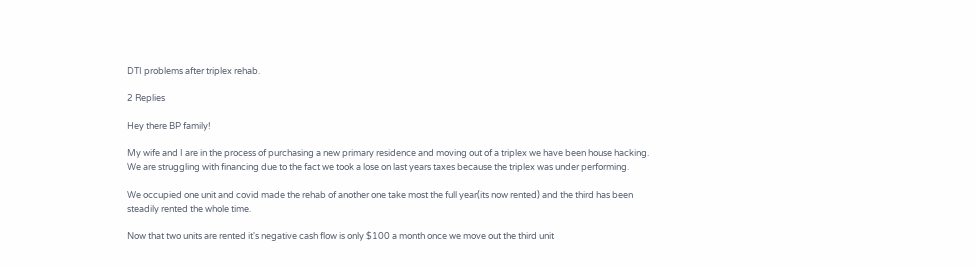DTI problems after triplex rehab.

2 Replies

Hey there BP family!

My wife and I are in the process of purchasing a new primary residence and moving out of a triplex we have been house hacking. We are struggling with financing due to the fact we took a lose on last years taxes because the triplex was under performing.

We occupied one unit and covid made the rehab of another one take most the full year(its now rented) and the third has been steadily rented the whole time.

Now that two units are rented it's negative cash flow is only $100 a month once we move out the third unit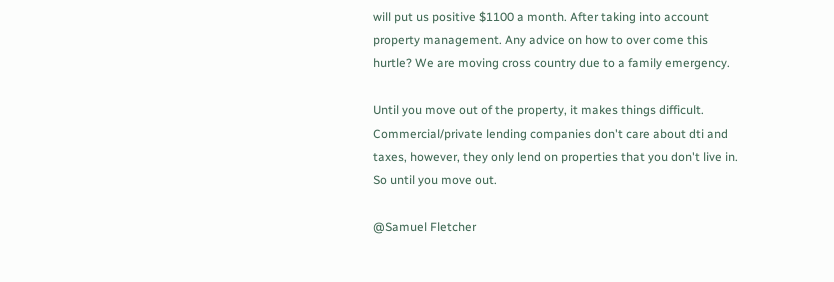will put us positive $1100 a month. After taking into account property management. Any advice on how to over come this hurtle? We are moving cross country due to a family emergency.

Until you move out of the property, it makes things difficult. Commercial/private lending companies don't care about dti and taxes, however, they only lend on properties that you don't live in. So until you move out.

@Samuel Fletcher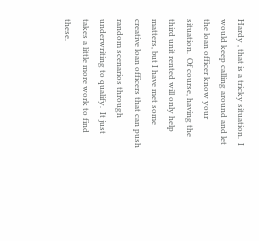Hardy , that is a tricky situation.  I would keep calling around and let the loan officer know your situation.  Of course, having the third unit rented will only help matters, but I have met some creative loan officers that can push random scenarios through underwriting to qualify.  It just takes a little more work to find these.